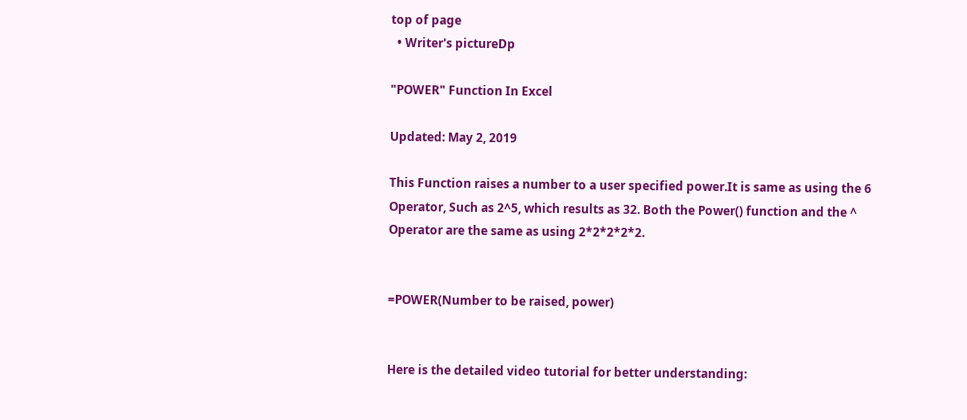top of page
  • Writer's pictureDp

"POWER" Function In Excel

Updated: May 2, 2019

This Function raises a number to a user specified power.It is same as using the 6 Operator, Such as 2^5, which results as 32. Both the Power() function and the ^ Operator are the same as using 2*2*2*2*2.


=POWER(Number to be raised, power)


Here is the detailed video tutorial for better understanding: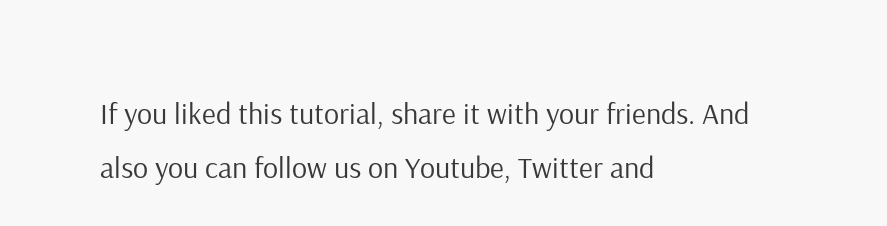If you liked this tutorial, share it with your friends. And also you can follow us on Youtube, Twitter and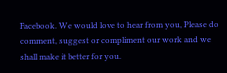Facebook. We would love to hear from you, Please do comment, suggest or compliment our work and we shall make it better for you.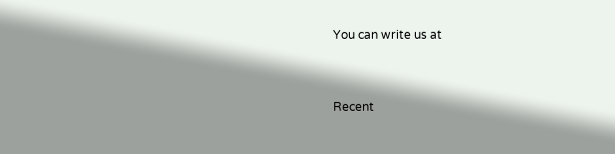You can write us at


Recent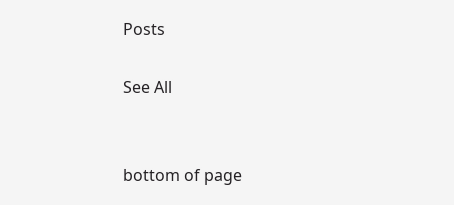Posts

See All


bottom of page